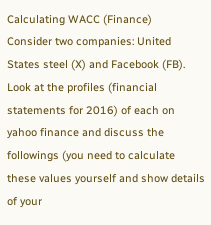Calculating WACC (Finance)
Consider two companies: United States steel (X) and Facebook (FB). Look at the profiles (financial statements for 2016) of each on yahoo finance and discuss the followings (you need to calculate these values yourself and show details of your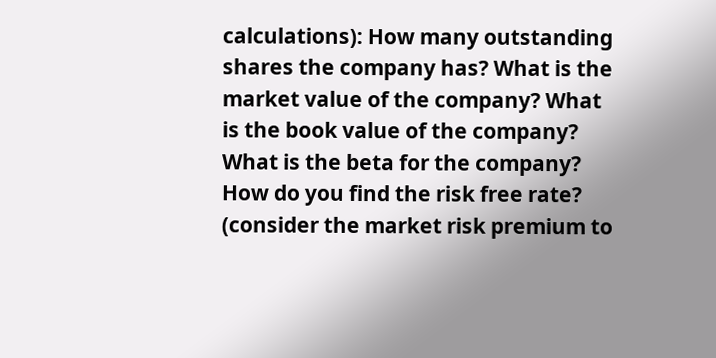calculations): How many outstanding shares the company has? What is the market value of the company? What is the book value of the company? What is the beta for the company? How do you find the risk free rate? (consider the market risk premium to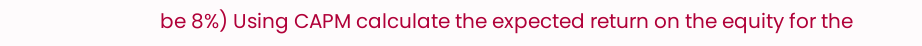be 8%) Using CAPM calculate the expected return on the equity for the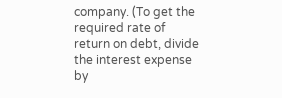company. (To get the required rate of return on debt, divide the interest expense by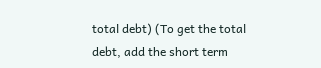total debt) (To get the total debt, add the short term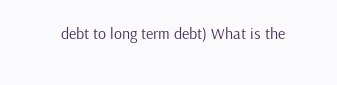debt to long term debt) What is the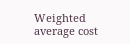Weighted average cost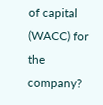of capital (WACC) for the company?